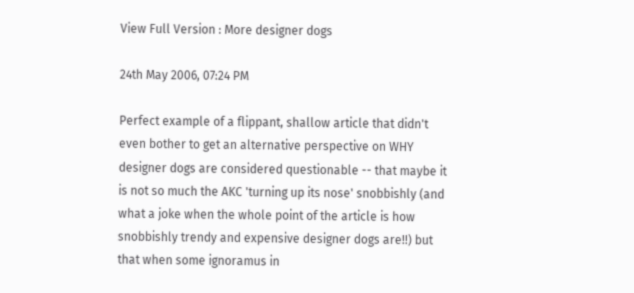View Full Version : More designer dogs

24th May 2006, 07:24 PM

Perfect example of a flippant, shallow article that didn't even bother to get an alternative perspective on WHY designer dogs are considered questionable -- that maybe it is not so much the AKC 'turning up its nose' snobbishly (and what a joke when the whole point of the article is how snobbishly trendy and expensive designer dogs are!!) but that when some ignoramus in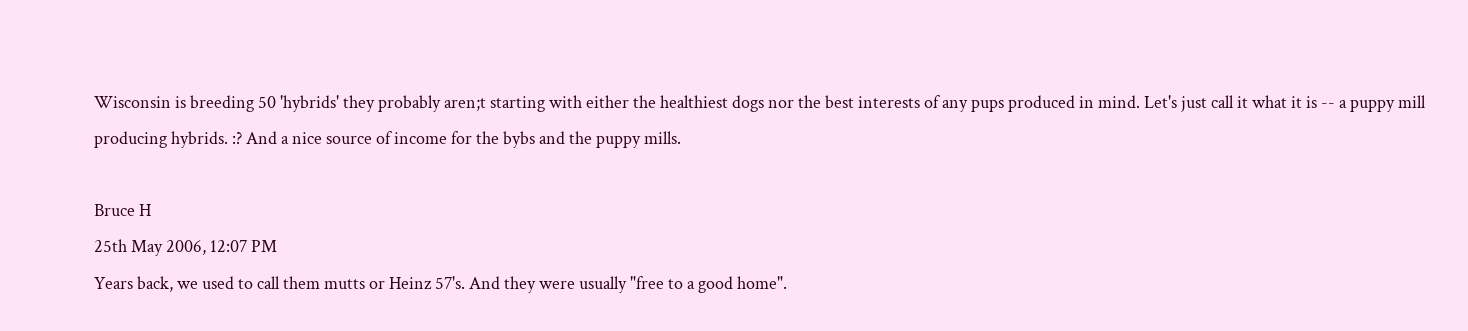Wisconsin is breeding 50 'hybrids' they probably aren;t starting with either the healthiest dogs nor the best interests of any pups produced in mind. Let's just call it what it is -- a puppy mill producing hybrids. :? And a nice source of income for the bybs and the puppy mills.

Bruce H
25th May 2006, 12:07 PM
Years back, we used to call them mutts or Heinz 57's. And they were usually "free to a good home".